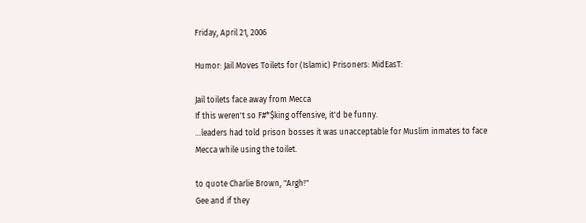Friday, April 21, 2006

Humor: Jail Moves Toilets for (Islamic) Prisoners: MidEasT:

Jail toilets face away from Mecca
If this weren't so F#*$king offensive, it'd be funny.
...leaders had told prison bosses it was unacceptable for Muslim inmates to face Mecca while using the toilet.

to quote Charlie Brown, "Argh!"
Gee and if they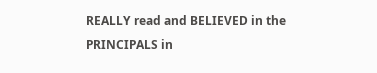REALLY read and BELIEVED in the PRINCIPALS in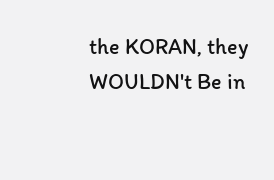the KORAN, they WOULDN't Be in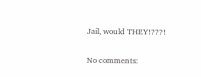Jail, would THEY!???!

No comments: